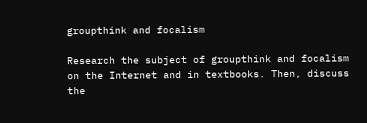groupthink and focalism

Research the subject of groupthink and focalism on the Internet and in textbooks. Then, discuss the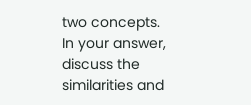two concepts. In your answer, discuss the similarities and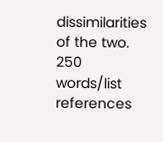dissimilarities of the two.
250 words/list references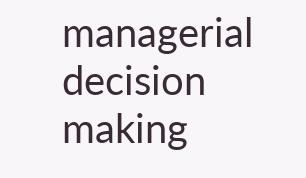managerial decision making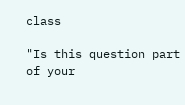class

"Is this question part of your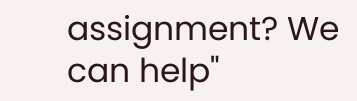assignment? We can help"